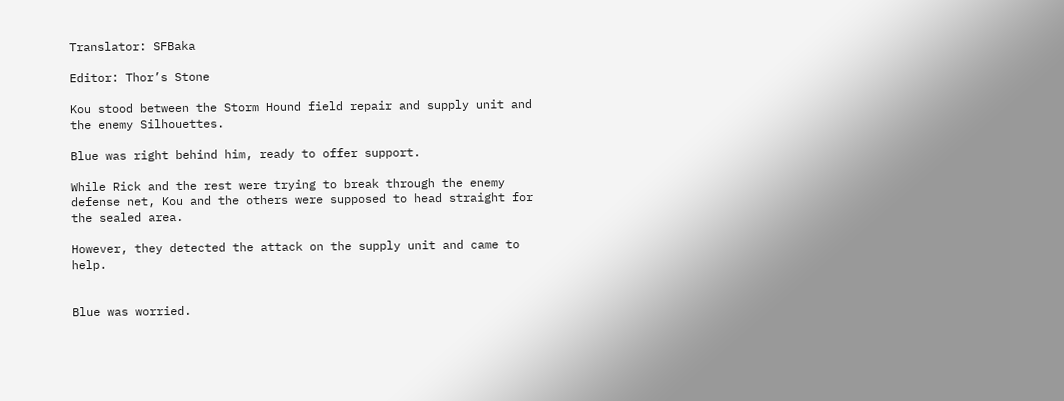Translator: SFBaka

Editor: Thor’s Stone

Kou stood between the Storm Hound field repair and supply unit and the enemy Silhouettes.

Blue was right behind him, ready to offer support.

While Rick and the rest were trying to break through the enemy defense net, Kou and the others were supposed to head straight for the sealed area.

However, they detected the attack on the supply unit and came to help.


Blue was worried.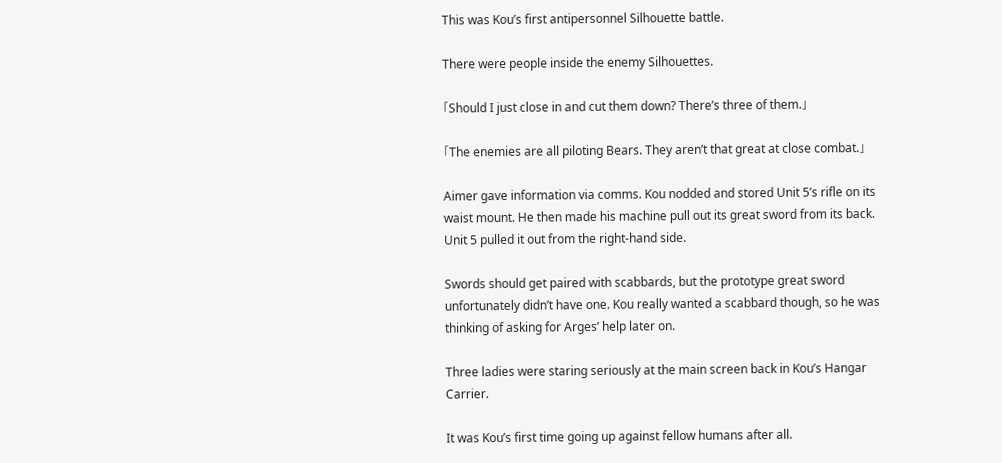This was Kou’s first antipersonnel Silhouette battle.

There were people inside the enemy Silhouettes.

「Should I just close in and cut them down? There’s three of them.」

「The enemies are all piloting Bears. They aren’t that great at close combat.」

Aimer gave information via comms. Kou nodded and stored Unit 5’s rifle on its waist mount. He then made his machine pull out its great sword from its back. Unit 5 pulled it out from the right-hand side.

Swords should get paired with scabbards, but the prototype great sword unfortunately didn’t have one. Kou really wanted a scabbard though, so he was thinking of asking for Arges’ help later on.

Three ladies were staring seriously at the main screen back in Kou’s Hangar Carrier.

It was Kou’s first time going up against fellow humans after all.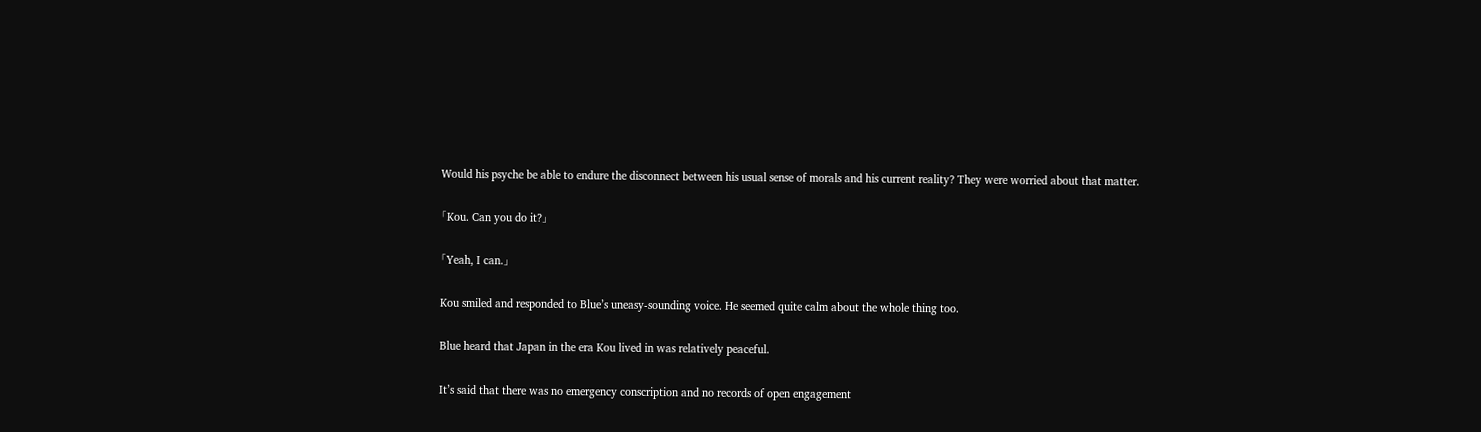Would his psyche be able to endure the disconnect between his usual sense of morals and his current reality? They were worried about that matter.

「Kou. Can you do it?」

「Yeah, I can.」

Kou smiled and responded to Blue’s uneasy-sounding voice. He seemed quite calm about the whole thing too.

Blue heard that Japan in the era Kou lived in was relatively peaceful.

It’s said that there was no emergency conscription and no records of open engagement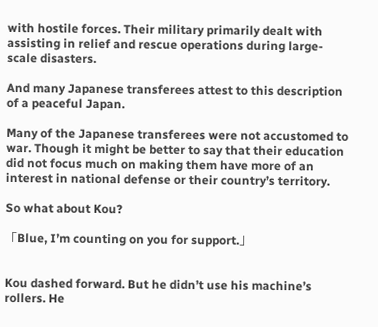with hostile forces. Their military primarily dealt with assisting in relief and rescue operations during large-scale disasters.

And many Japanese transferees attest to this description of a peaceful Japan.

Many of the Japanese transferees were not accustomed to war. Though it might be better to say that their education did not focus much on making them have more of an interest in national defense or their country’s territory.

So what about Kou?

「Blue, I’m counting on you for support.」


Kou dashed forward. But he didn’t use his machine’s rollers. He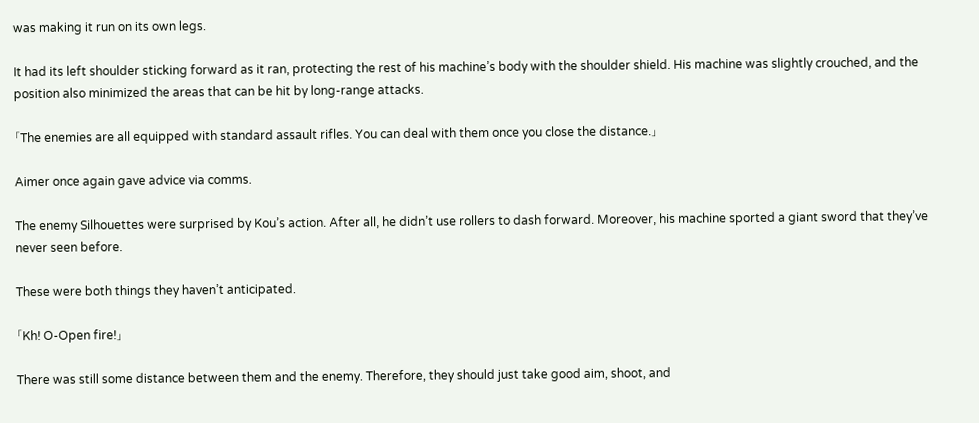was making it run on its own legs.

It had its left shoulder sticking forward as it ran, protecting the rest of his machine’s body with the shoulder shield. His machine was slightly crouched, and the position also minimized the areas that can be hit by long-range attacks.

「The enemies are all equipped with standard assault rifles. You can deal with them once you close the distance.」

Aimer once again gave advice via comms.

The enemy Silhouettes were surprised by Kou’s action. After all, he didn’t use rollers to dash forward. Moreover, his machine sported a giant sword that they’ve never seen before.

These were both things they haven’t anticipated.

「Kh! O-Open fire!」

There was still some distance between them and the enemy. Therefore, they should just take good aim, shoot, and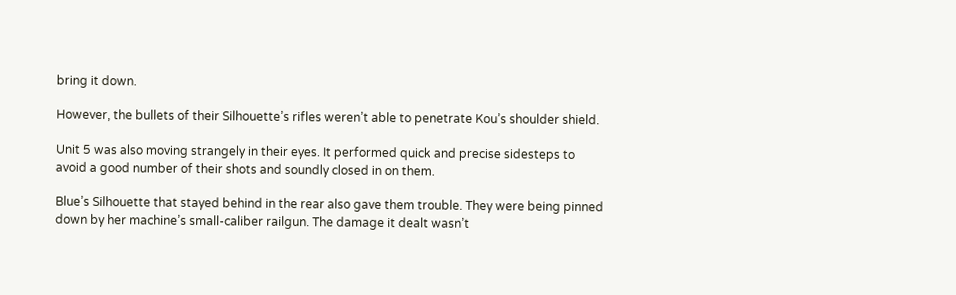bring it down.

However, the bullets of their Silhouette’s rifles weren’t able to penetrate Kou’s shoulder shield.

Unit 5 was also moving strangely in their eyes. It performed quick and precise sidesteps to avoid a good number of their shots and soundly closed in on them.

Blue’s Silhouette that stayed behind in the rear also gave them trouble. They were being pinned down by her machine’s small-caliber railgun. The damage it dealt wasn’t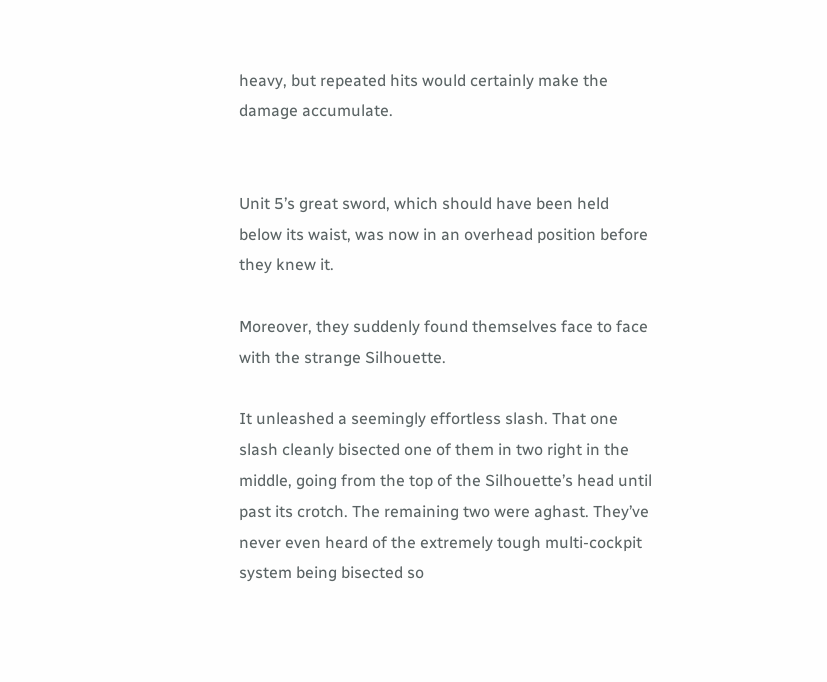heavy, but repeated hits would certainly make the damage accumulate.


Unit 5’s great sword, which should have been held below its waist, was now in an overhead position before they knew it.

Moreover, they suddenly found themselves face to face with the strange Silhouette.

It unleashed a seemingly effortless slash. That one slash cleanly bisected one of them in two right in the middle, going from the top of the Silhouette’s head until past its crotch. The remaining two were aghast. They’ve never even heard of the extremely tough multi-cockpit system being bisected so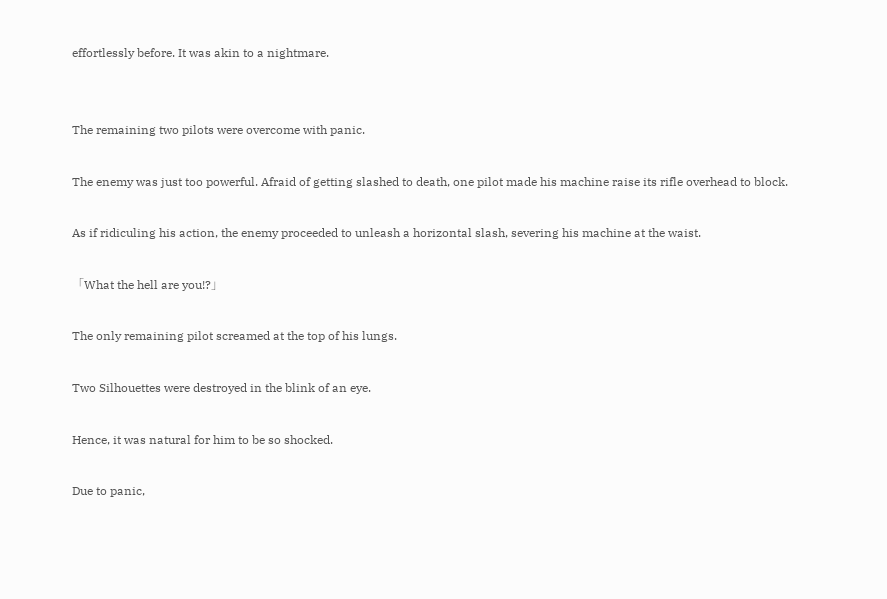effortlessly before. It was akin to a nightmare.


The remaining two pilots were overcome with panic.

The enemy was just too powerful. Afraid of getting slashed to death, one pilot made his machine raise its rifle overhead to block.

As if ridiculing his action, the enemy proceeded to unleash a horizontal slash, severing his machine at the waist.

「What the hell are you!?」

The only remaining pilot screamed at the top of his lungs.

Two Silhouettes were destroyed in the blink of an eye.

Hence, it was natural for him to be so shocked.

Due to panic,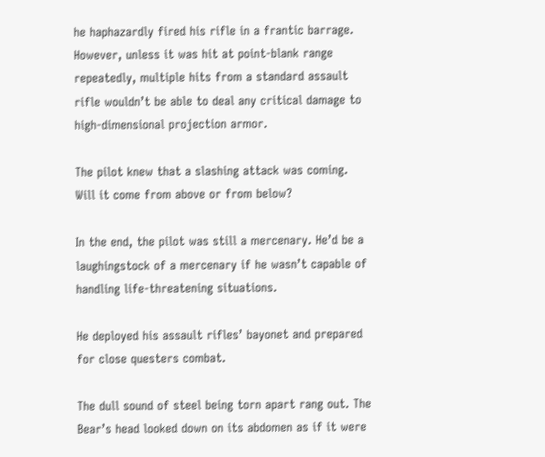he haphazardly fired his rifle in a frantic barrage. However, unless it was hit at point-blank range repeatedly, multiple hits from a standard assault rifle wouldn’t be able to deal any critical damage to high-dimensional projection armor.

The pilot knew that a slashing attack was coming. Will it come from above or from below?

In the end, the pilot was still a mercenary. He’d be a laughingstock of a mercenary if he wasn’t capable of handling life-threatening situations.

He deployed his assault rifles’ bayonet and prepared for close questers combat.

The dull sound of steel being torn apart rang out. The Bear’s head looked down on its abdomen as if it were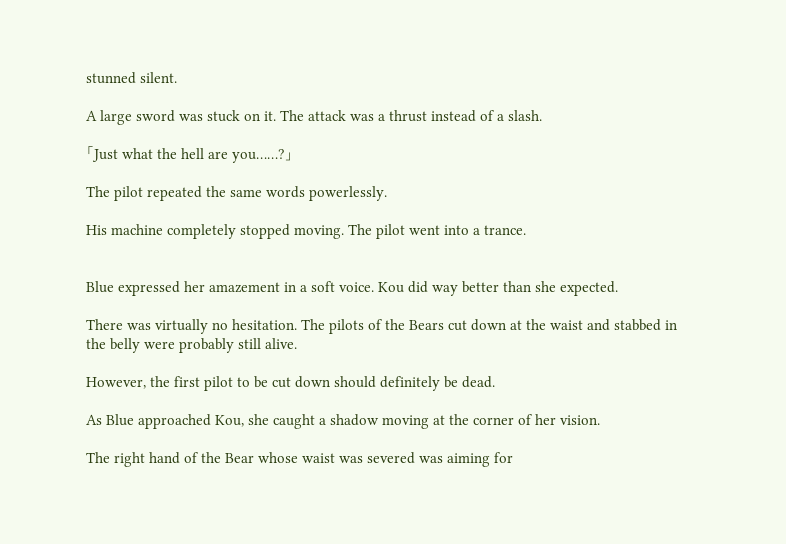stunned silent.

A large sword was stuck on it. The attack was a thrust instead of a slash.

「Just what the hell are you……?」

The pilot repeated the same words powerlessly.

His machine completely stopped moving. The pilot went into a trance.


Blue expressed her amazement in a soft voice. Kou did way better than she expected.

There was virtually no hesitation. The pilots of the Bears cut down at the waist and stabbed in the belly were probably still alive.

However, the first pilot to be cut down should definitely be dead.

As Blue approached Kou, she caught a shadow moving at the corner of her vision.

The right hand of the Bear whose waist was severed was aiming for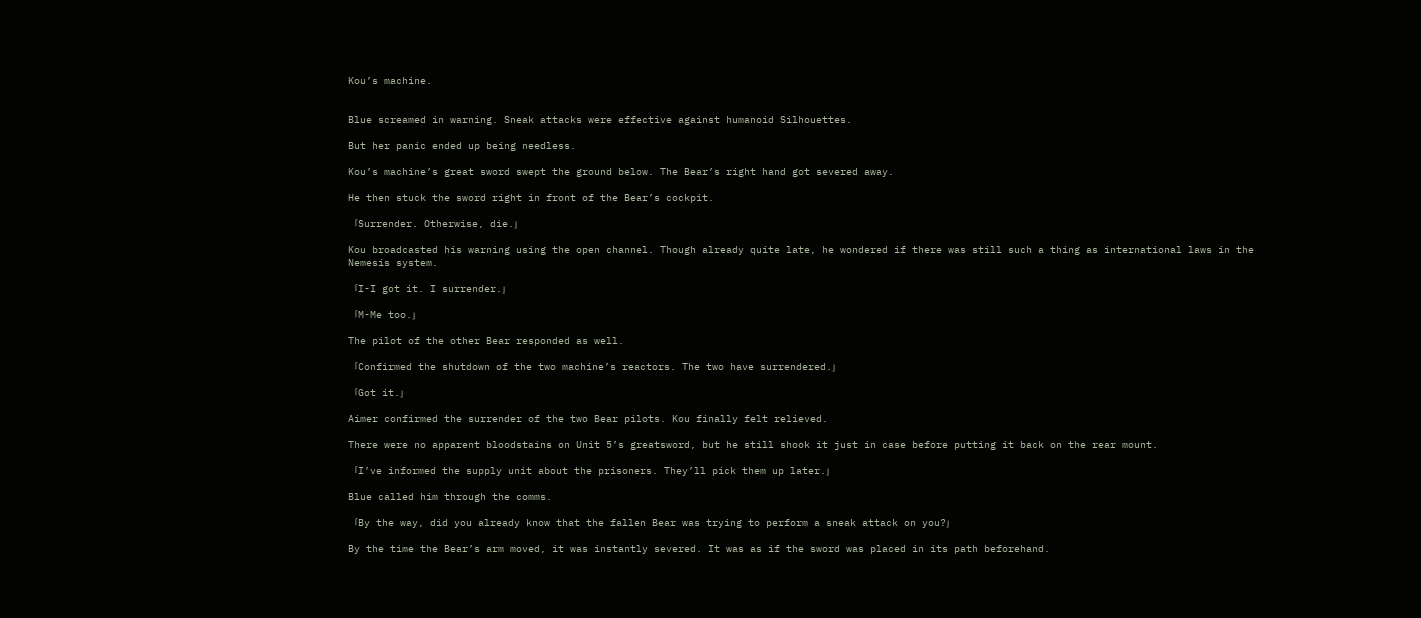Kou’s machine.


Blue screamed in warning. Sneak attacks were effective against humanoid Silhouettes.

But her panic ended up being needless.

Kou’s machine’s great sword swept the ground below. The Bear’s right hand got severed away.

He then stuck the sword right in front of the Bear’s cockpit.

「Surrender. Otherwise, die.」

Kou broadcasted his warning using the open channel. Though already quite late, he wondered if there was still such a thing as international laws in the Nemesis system.

「I-I got it. I surrender.」

「M-Me too.」

The pilot of the other Bear responded as well.

「Confirmed the shutdown of the two machine’s reactors. The two have surrendered.」

「Got it.」

Aimer confirmed the surrender of the two Bear pilots. Kou finally felt relieved.

There were no apparent bloodstains on Unit 5’s greatsword, but he still shook it just in case before putting it back on the rear mount.

「I’ve informed the supply unit about the prisoners. They’ll pick them up later.」

Blue called him through the comms.

「By the way, did you already know that the fallen Bear was trying to perform a sneak attack on you?」

By the time the Bear’s arm moved, it was instantly severed. It was as if the sword was placed in its path beforehand.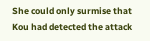She could only surmise that Kou had detected the attack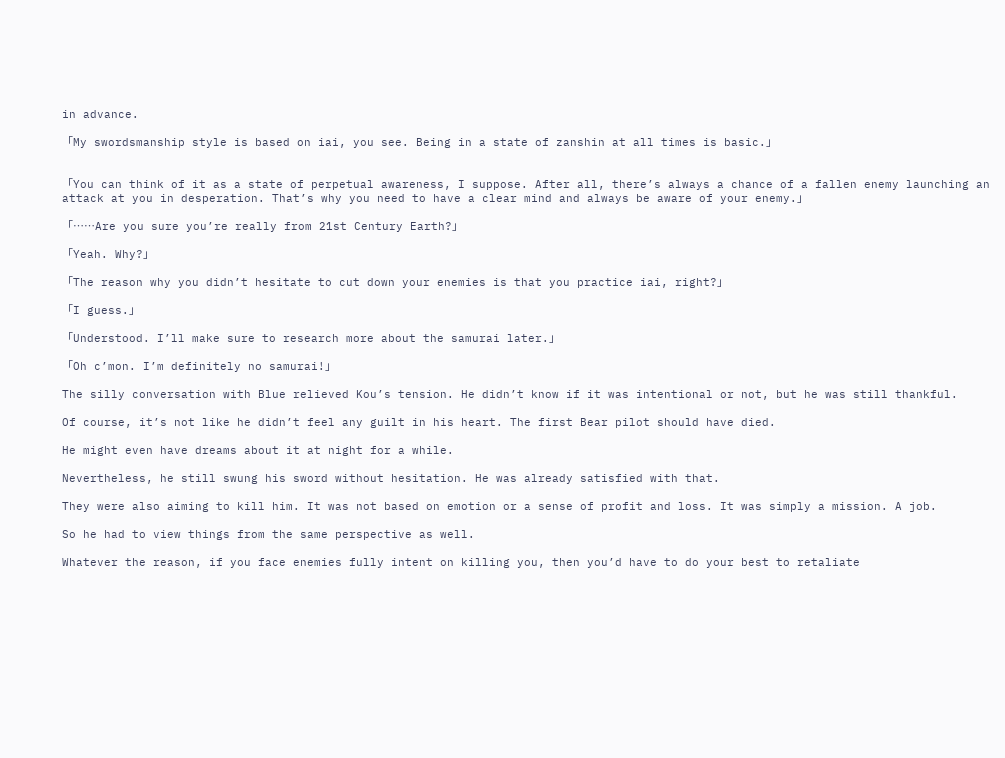in advance.

「My swordsmanship style is based on iai, you see. Being in a state of zanshin at all times is basic.」


「You can think of it as a state of perpetual awareness, I suppose. After all, there’s always a chance of a fallen enemy launching an attack at you in desperation. That’s why you need to have a clear mind and always be aware of your enemy.」

「……Are you sure you’re really from 21st Century Earth?」

「Yeah. Why?」

「The reason why you didn’t hesitate to cut down your enemies is that you practice iai, right?」

「I guess.」

「Understood. I’ll make sure to research more about the samurai later.」

「Oh c’mon. I’m definitely no samurai!」

The silly conversation with Blue relieved Kou’s tension. He didn’t know if it was intentional or not, but he was still thankful.

Of course, it’s not like he didn’t feel any guilt in his heart. The first Bear pilot should have died.

He might even have dreams about it at night for a while.

Nevertheless, he still swung his sword without hesitation. He was already satisfied with that.

They were also aiming to kill him. It was not based on emotion or a sense of profit and loss. It was simply a mission. A job.

So he had to view things from the same perspective as well.

Whatever the reason, if you face enemies fully intent on killing you, then you’d have to do your best to retaliate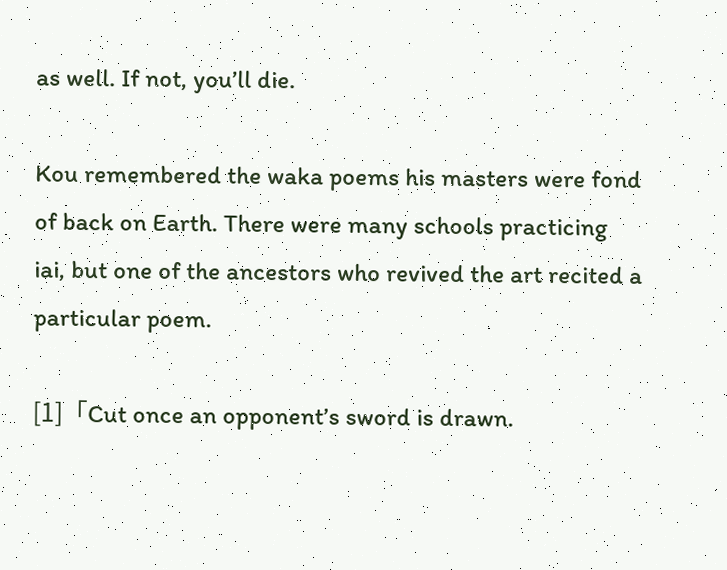as well. If not, you’ll die.

Kou remembered the waka poems his masters were fond of back on Earth. There were many schools practicing iai, but one of the ancestors who revived the art recited a particular poem.

[1]「Cut once an opponent’s sword is drawn.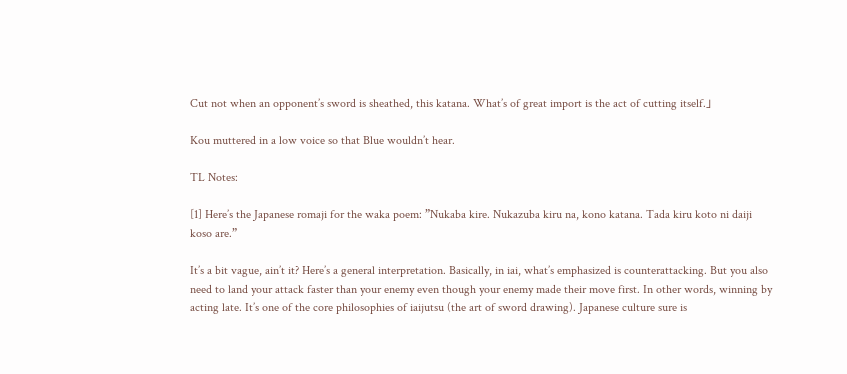Cut not when an opponent’s sword is sheathed, this katana. What’s of great import is the act of cutting itself.」

Kou muttered in a low voice so that Blue wouldn’t hear.

TL Notes:

[1] Here’s the Japanese romaji for the waka poem: ”Nukaba kire. Nukazuba kiru na, kono katana. Tada kiru koto ni daiji koso are.”

It’s a bit vague, ain’t it? Here’s a general interpretation. Basically, in iai, what’s emphasized is counterattacking. But you also need to land your attack faster than your enemy even though your enemy made their move first. In other words, winning by acting late. It’s one of the core philosophies of iaijutsu (the art of sword drawing). Japanese culture sure is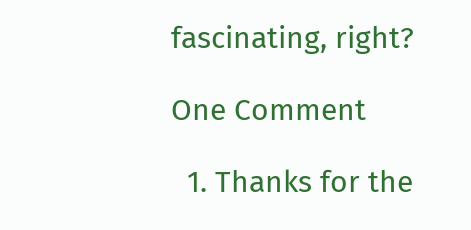fascinating, right?

One Comment

  1. Thanks for the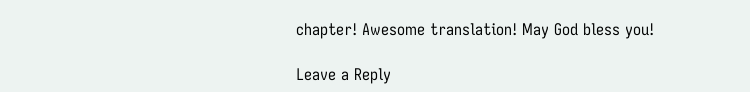chapter! Awesome translation! May God bless you!

Leave a Reply